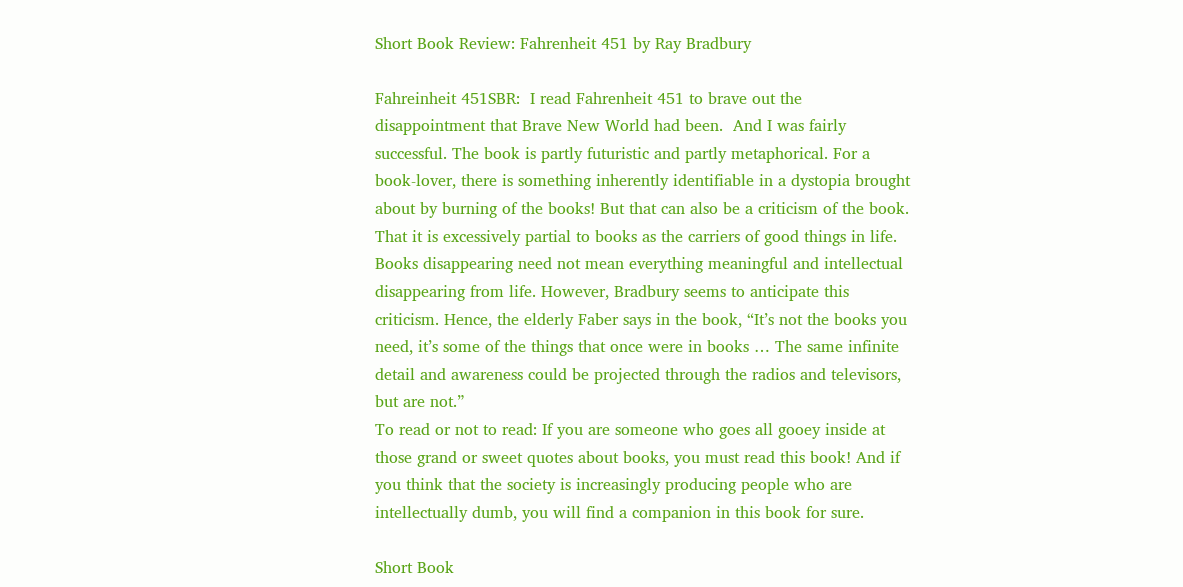Short Book Review: Fahrenheit 451 by Ray Bradbury

Fahreinheit 451SBR:  I read Fahrenheit 451 to brave out the disappointment that Brave New World had been.  And I was fairly successful. The book is partly futuristic and partly metaphorical. For a book-lover, there is something inherently identifiable in a dystopia brought about by burning of the books! But that can also be a criticism of the book. That it is excessively partial to books as the carriers of good things in life. Books disappearing need not mean everything meaningful and intellectual disappearing from life. However, Bradbury seems to anticipate this criticism. Hence, the elderly Faber says in the book, “It’s not the books you need, it’s some of the things that once were in books … The same infinite detail and awareness could be projected through the radios and televisors, but are not.”
To read or not to read: If you are someone who goes all gooey inside at those grand or sweet quotes about books, you must read this book! And if you think that the society is increasingly producing people who are intellectually dumb, you will find a companion in this book for sure.

Short Book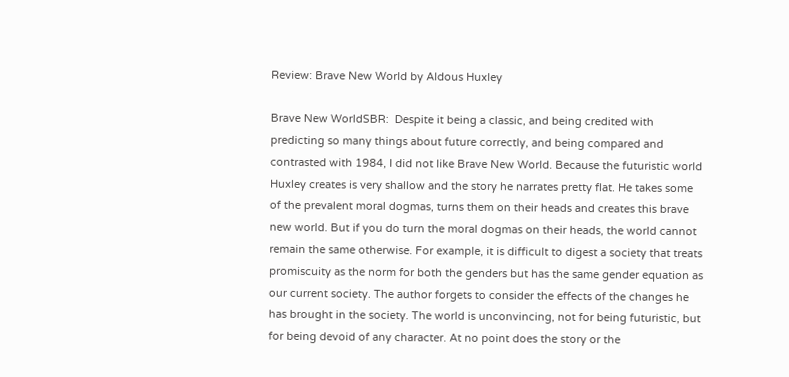Review: Brave New World by Aldous Huxley

Brave New WorldSBR:  Despite it being a classic, and being credited with predicting so many things about future correctly, and being compared and contrasted with 1984, I did not like Brave New World. Because the futuristic world Huxley creates is very shallow and the story he narrates pretty flat. He takes some of the prevalent moral dogmas, turns them on their heads and creates this brave new world. But if you do turn the moral dogmas on their heads, the world cannot remain the same otherwise. For example, it is difficult to digest a society that treats promiscuity as the norm for both the genders but has the same gender equation as our current society. The author forgets to consider the effects of the changes he has brought in the society. The world is unconvincing, not for being futuristic, but for being devoid of any character. At no point does the story or the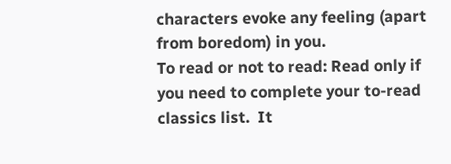characters evoke any feeling (apart from boredom) in you.
To read or not to read: Read only if you need to complete your to-read classics list.  It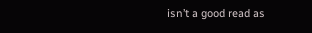isn’t a good read as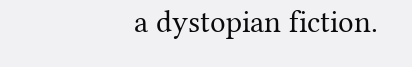a dystopian fiction.